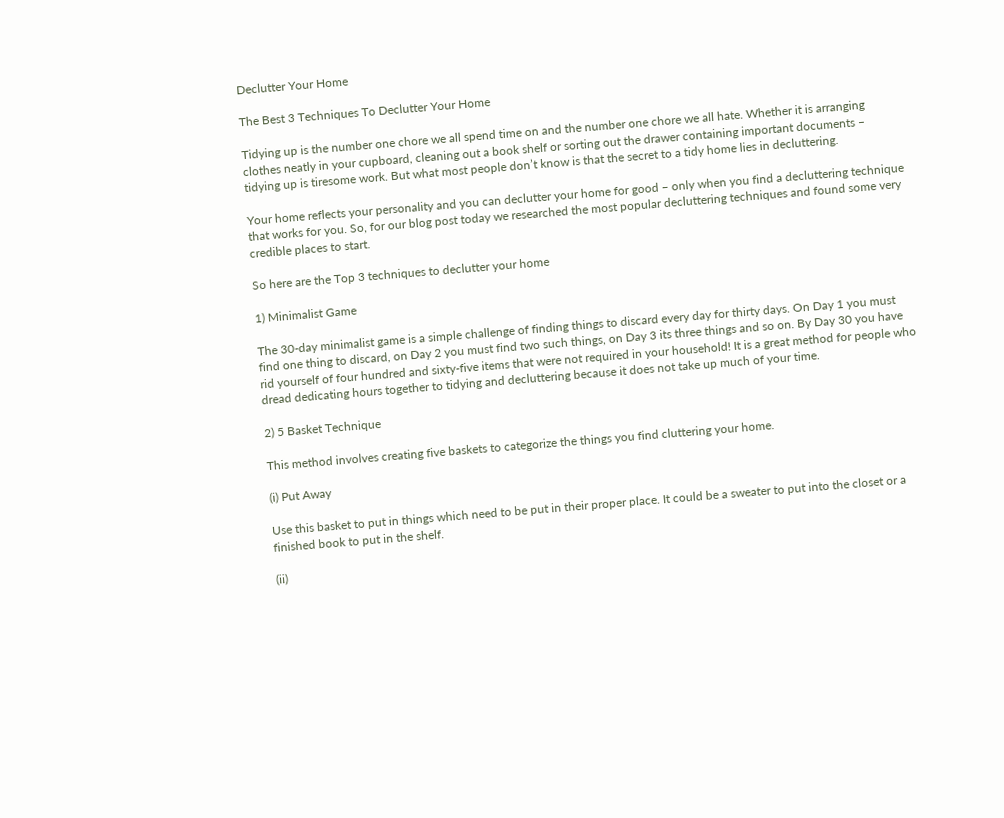Declutter Your Home

The Best 3 Techniques To Declutter Your Home

Tidying up is the number one chore we all spend time on and the number one chore we all hate. Whether it is arranging clothes neatly in your cupboard, cleaning out a book shelf or sorting out the drawer containing important documents – tidying up is tiresome work. But what most people don’t know is that the secret to a tidy home lies in decluttering.

Your home reflects your personality and you can declutter your home for good – only when you find a decluttering technique that works for you. So, for our blog post today we researched the most popular decluttering techniques and found some very credible places to start.

So here are the Top 3 techniques to declutter your home

1) Minimalist Game

The 30-day minimalist game is a simple challenge of finding things to discard every day for thirty days. On Day 1 you must find one thing to discard, on Day 2 you must find two such things, on Day 3 its three things and so on. By Day 30 you have rid yourself of four hundred and sixty-five items that were not required in your household! It is a great method for people who dread dedicating hours together to tidying and decluttering because it does not take up much of your time.

2) 5 Basket Technique

This method involves creating five baskets to categorize the things you find cluttering your home.

(i) Put Away

Use this basket to put in things which need to be put in their proper place. It could be a sweater to put into the closet or a finished book to put in the shelf.

(ii)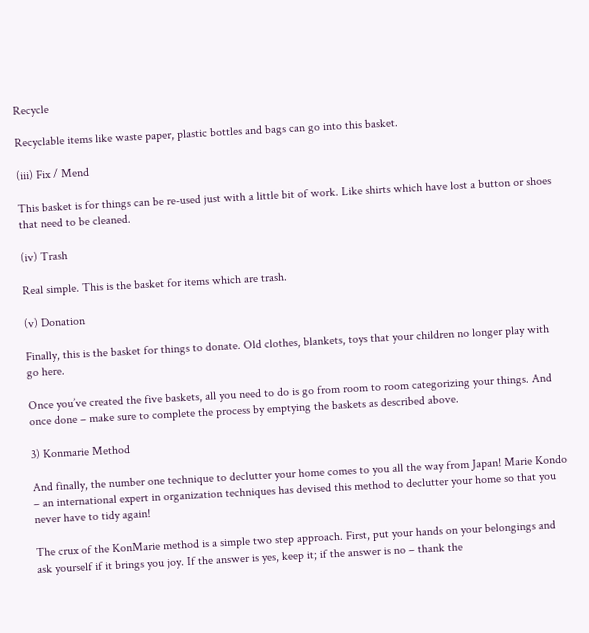Recycle

Recyclable items like waste paper, plastic bottles and bags can go into this basket.

(iii) Fix / Mend

This basket is for things can be re-used just with a little bit of work. Like shirts which have lost a button or shoes that need to be cleaned.

(iv) Trash

Real simple. This is the basket for items which are trash.

(v) Donation

Finally, this is the basket for things to donate. Old clothes, blankets, toys that your children no longer play with go here.

Once you’ve created the five baskets, all you need to do is go from room to room categorizing your things. And once done – make sure to complete the process by emptying the baskets as described above.

3) Konmarie Method

And finally, the number one technique to declutter your home comes to you all the way from Japan! Marie Kondo – an international expert in organization techniques has devised this method to declutter your home so that you never have to tidy again!

The crux of the KonMarie method is a simple two step approach. First, put your hands on your belongings and ask yourself if it brings you joy. If the answer is yes, keep it; if the answer is no – thank the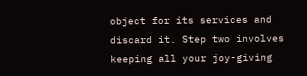object for its services and discard it. Step two involves keeping all your joy-giving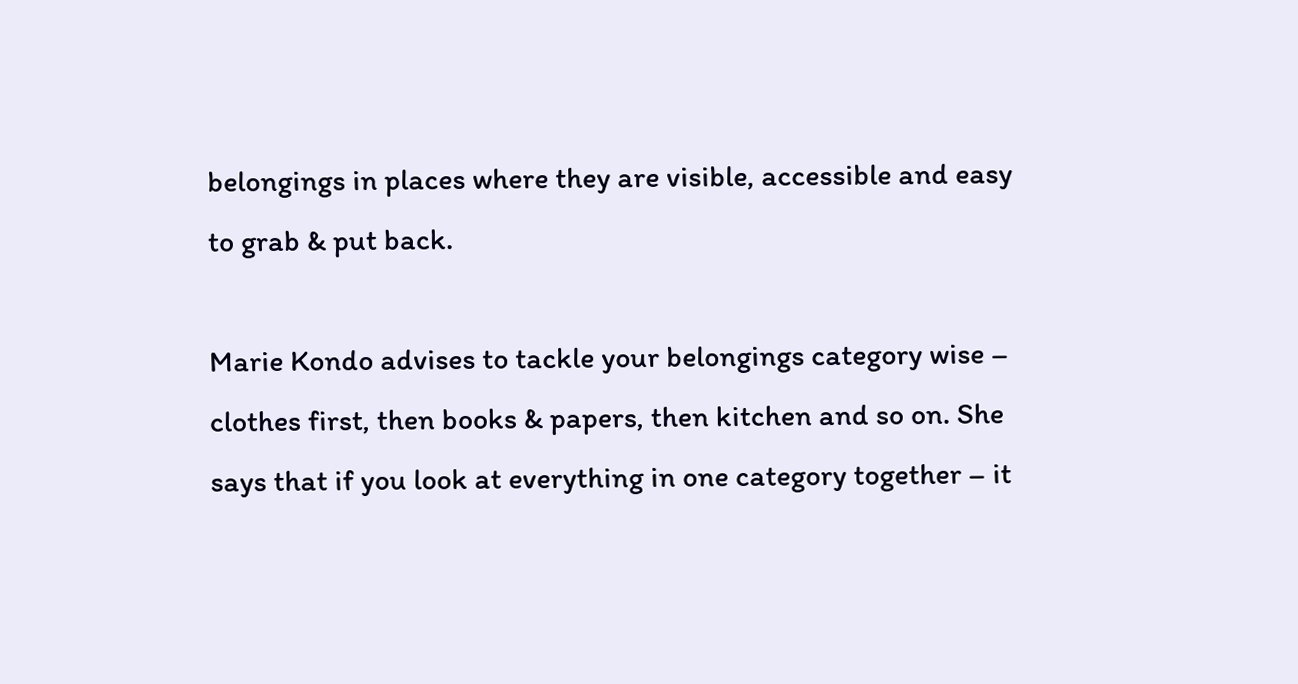belongings in places where they are visible, accessible and easy to grab & put back.

Marie Kondo advises to tackle your belongings category wise – clothes first, then books & papers, then kitchen and so on. She says that if you look at everything in one category together – it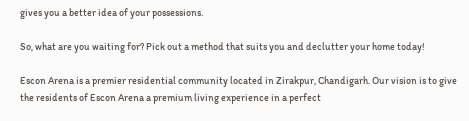gives you a better idea of your possessions.

So, what are you waiting for? Pick out a method that suits you and declutter your home today!

Escon Arena is a premier residential community located in Zirakpur, Chandigarh. Our vision is to give the residents of Escon Arena a premium living experience in a perfect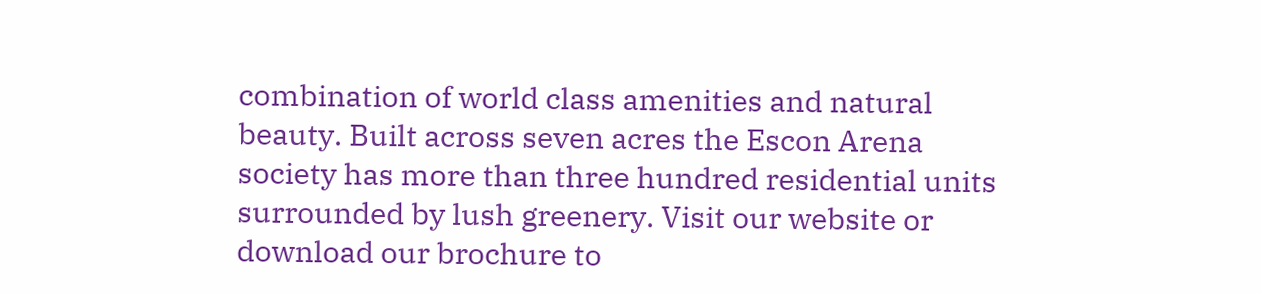combination of world class amenities and natural beauty. Built across seven acres the Escon Arena society has more than three hundred residential units surrounded by lush greenery. Visit our website or download our brochure to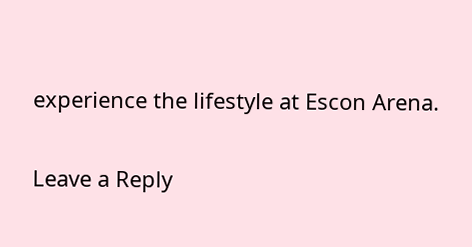experience the lifestyle at Escon Arena.

Leave a Reply